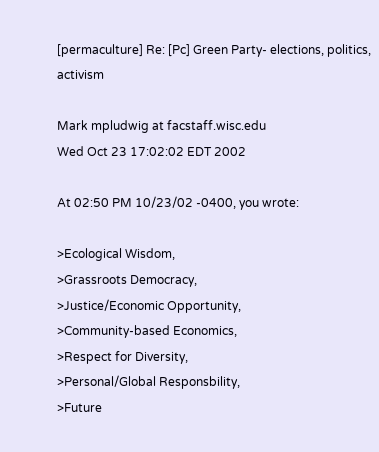[permaculture] Re: [Pc] Green Party- elections, politics, activism

Mark mpludwig at facstaff.wisc.edu
Wed Oct 23 17:02:02 EDT 2002

At 02:50 PM 10/23/02 -0400, you wrote:

>Ecological Wisdom,
>Grassroots Democracy,
>Justice/Economic Opportunity,
>Community-based Economics,
>Respect for Diversity,
>Personal/Global Responsbility,
>Future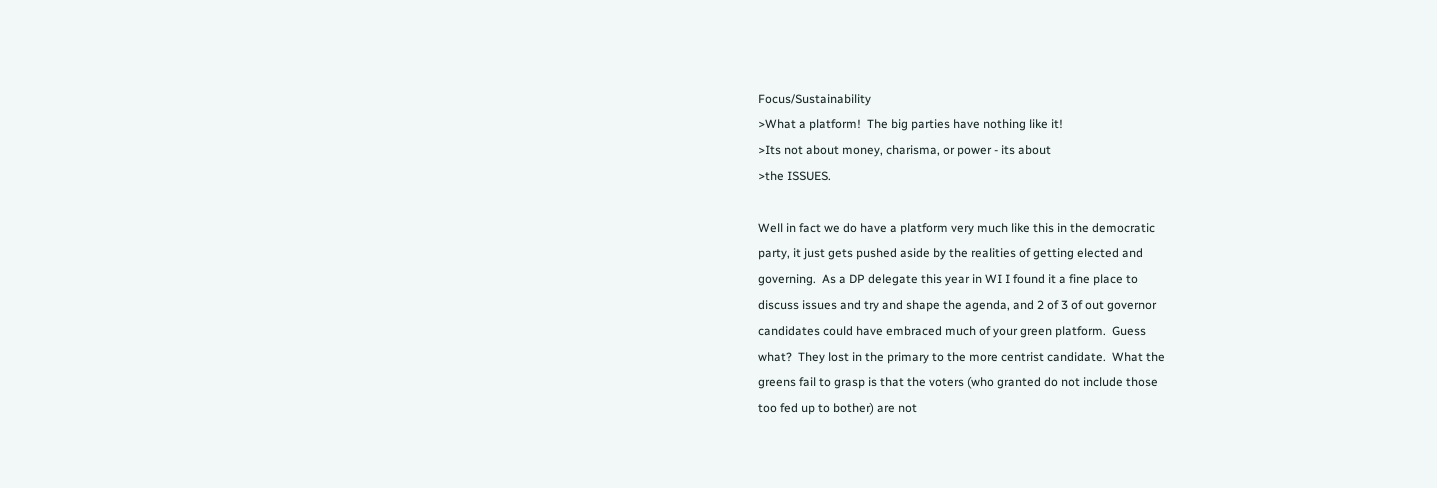Focus/Sustainability
>What a platform!  The big parties have nothing like it!
>Its not about money, charisma, or power - its about
>the ISSUES.

Well in fact we do have a platform very much like this in the democratic
party, it just gets pushed aside by the realities of getting elected and
governing.  As a DP delegate this year in WI I found it a fine place to
discuss issues and try and shape the agenda, and 2 of 3 of out governor
candidates could have embraced much of your green platform.  Guess
what?  They lost in the primary to the more centrist candidate.  What the
greens fail to grasp is that the voters (who granted do not include those
too fed up to bother) are not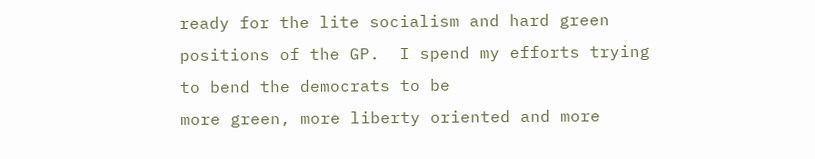ready for the lite socialism and hard green
positions of the GP.  I spend my efforts trying to bend the democrats to be
more green, more liberty oriented and more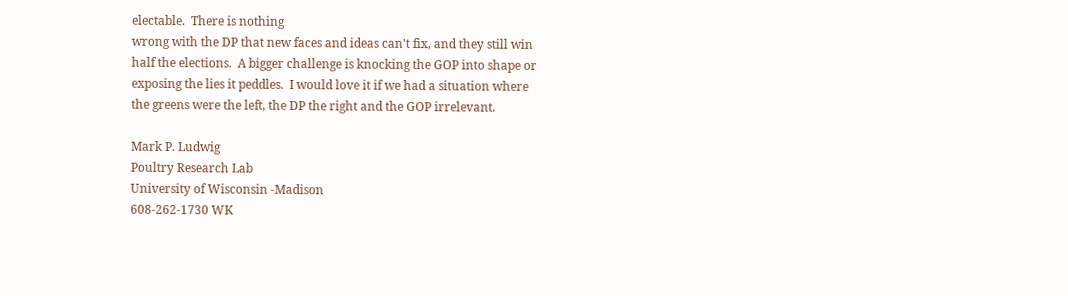electable.  There is nothing
wrong with the DP that new faces and ideas can't fix, and they still win
half the elections.  A bigger challenge is knocking the GOP into shape or
exposing the lies it peddles.  I would love it if we had a situation where
the greens were the left, the DP the right and the GOP irrelevant.

Mark P. Ludwig
Poultry Research Lab
University of Wisconsin -Madison
608-262-1730 WK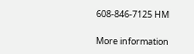608-846-7125 HM

More information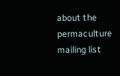about the permaculture mailing list